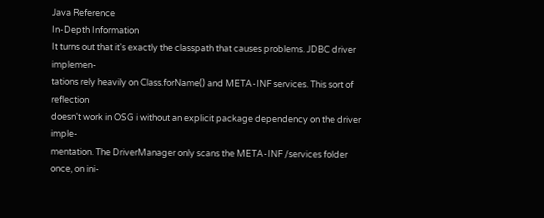Java Reference
In-Depth Information
It turns out that it's exactly the classpath that causes problems. JDBC driver implemen-
tations rely heavily on Class.forName() and META-INF services. This sort of reflection
doesn't work in OSG i without an explicit package dependency on the driver imple-
mentation. The DriverManager only scans the META-INF /services folder once, on ini-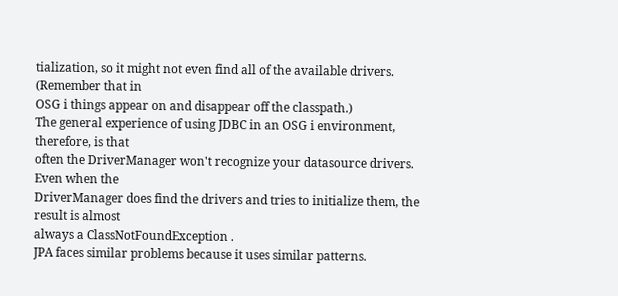tialization, so it might not even find all of the available drivers. (Remember that in
OSG i things appear on and disappear off the classpath.)
The general experience of using JDBC in an OSG i environment, therefore, is that
often the DriverManager won't recognize your datasource drivers. Even when the
DriverManager does find the drivers and tries to initialize them, the result is almost
always a ClassNotFoundException .
JPA faces similar problems because it uses similar patterns.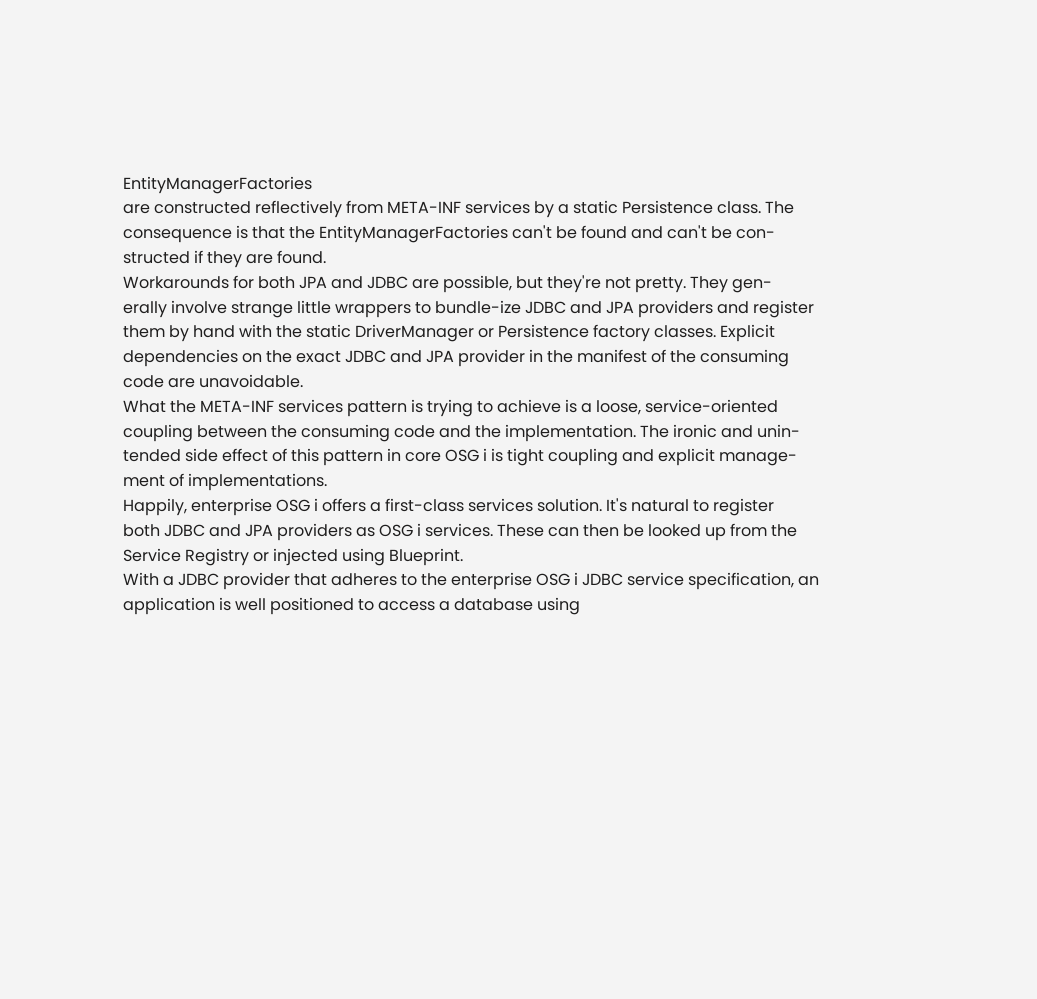EntityManagerFactories
are constructed reflectively from META-INF services by a static Persistence class. The
consequence is that the EntityManagerFactories can't be found and can't be con-
structed if they are found.
Workarounds for both JPA and JDBC are possible, but they're not pretty. They gen-
erally involve strange little wrappers to bundle-ize JDBC and JPA providers and register
them by hand with the static DriverManager or Persistence factory classes. Explicit
dependencies on the exact JDBC and JPA provider in the manifest of the consuming
code are unavoidable.
What the META-INF services pattern is trying to achieve is a loose, service-oriented
coupling between the consuming code and the implementation. The ironic and unin-
tended side effect of this pattern in core OSG i is tight coupling and explicit manage-
ment of implementations.
Happily, enterprise OSG i offers a first-class services solution. It's natural to register
both JDBC and JPA providers as OSG i services. These can then be looked up from the
Service Registry or injected using Blueprint.
With a JDBC provider that adheres to the enterprise OSG i JDBC service specification, an
application is well positioned to access a database using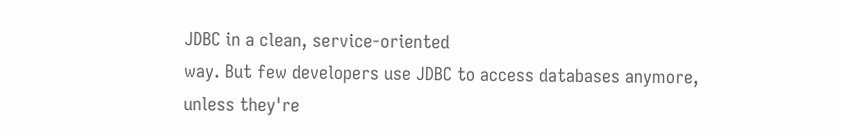JDBC in a clean, service-oriented
way. But few developers use JDBC to access databases anymore, unless they're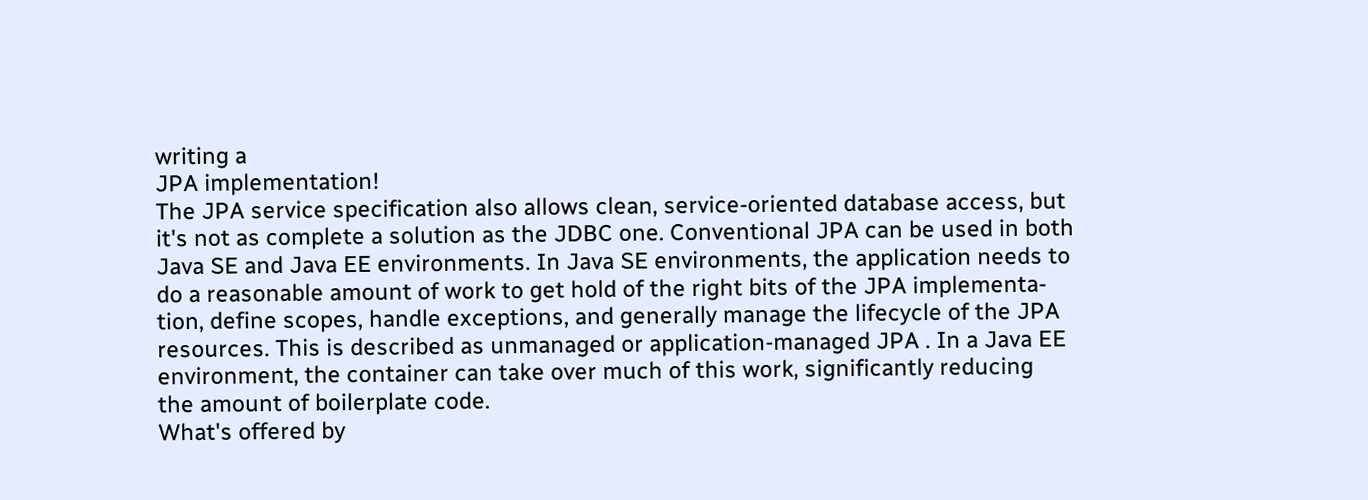writing a
JPA implementation!
The JPA service specification also allows clean, service-oriented database access, but
it's not as complete a solution as the JDBC one. Conventional JPA can be used in both
Java SE and Java EE environments. In Java SE environments, the application needs to
do a reasonable amount of work to get hold of the right bits of the JPA implementa-
tion, define scopes, handle exceptions, and generally manage the lifecycle of the JPA
resources. This is described as unmanaged or application-managed JPA . In a Java EE
environment, the container can take over much of this work, significantly reducing
the amount of boilerplate code.
What's offered by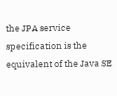the JPA service specification is the equivalent of the Java SE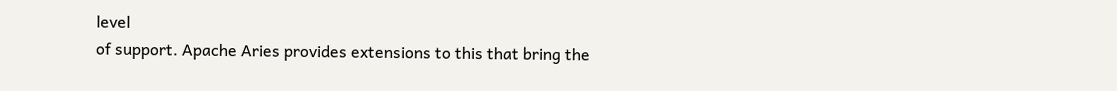level
of support. Apache Aries provides extensions to this that bring the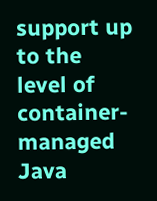support up to the
level of container-managed Java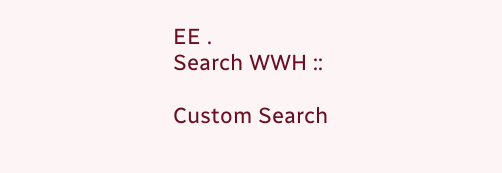EE .
Search WWH ::

Custom Search